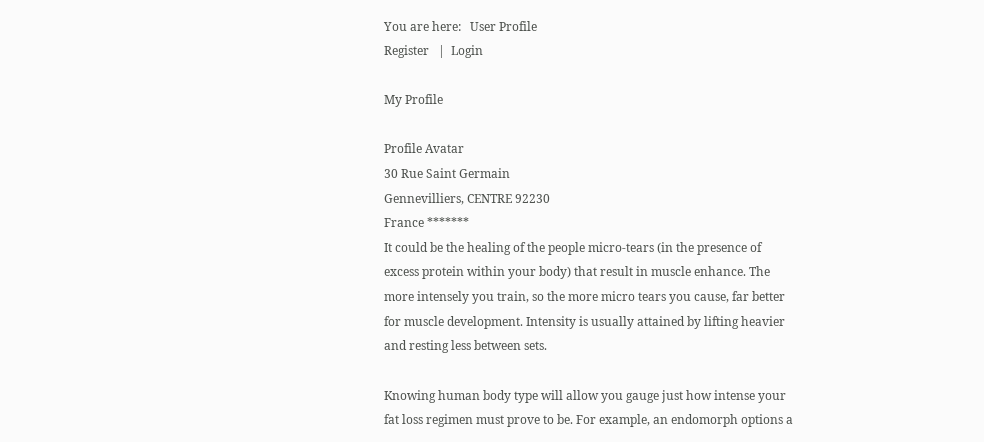You are here:   User Profile
Register   |  Login

My Profile

Profile Avatar
30 Rue Saint Germain
Gennevilliers, CENTRE 92230
France *******
It could be the healing of the people micro-tears (in the presence of excess protein within your body) that result in muscle enhance. The more intensely you train, so the more micro tears you cause, far better for muscle development. Intensity is usually attained by lifting heavier and resting less between sets.

Knowing human body type will allow you gauge just how intense your fat loss regimen must prove to be. For example, an endomorph options a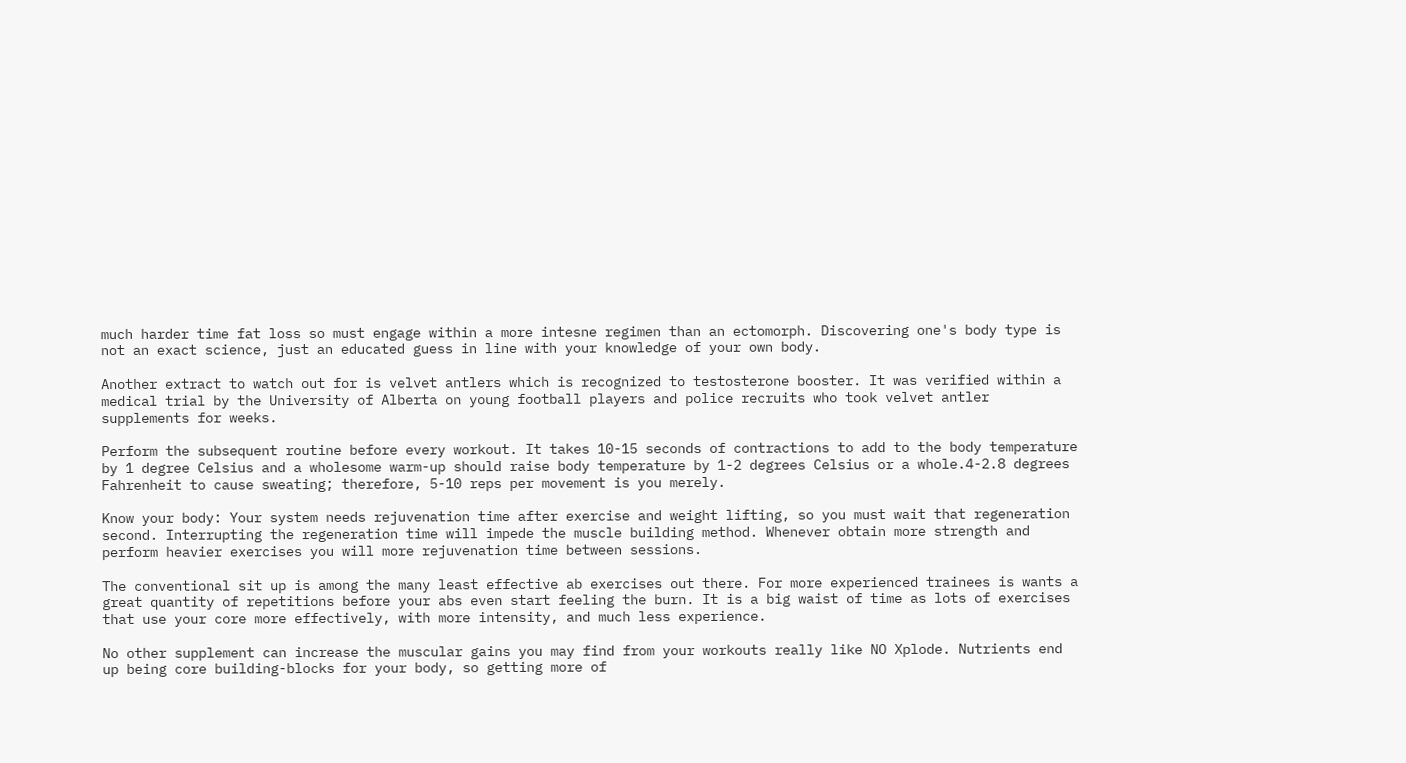much harder time fat loss so must engage within a more intesne regimen than an ectomorph. Discovering one's body type is not an exact science, just an educated guess in line with your knowledge of your own body.

Another extract to watch out for is velvet antlers which is recognized to testosterone booster. It was verified within a medical trial by the University of Alberta on young football players and police recruits who took velvet antler supplements for weeks.

Perform the subsequent routine before every workout. It takes 10-15 seconds of contractions to add to the body temperature by 1 degree Celsius and a wholesome warm-up should raise body temperature by 1-2 degrees Celsius or a whole.4-2.8 degrees Fahrenheit to cause sweating; therefore, 5-10 reps per movement is you merely.

Know your body: Your system needs rejuvenation time after exercise and weight lifting, so you must wait that regeneration second. Interrupting the regeneration time will impede the muscle building method. Whenever obtain more strength and perform heavier exercises you will more rejuvenation time between sessions.

The conventional sit up is among the many least effective ab exercises out there. For more experienced trainees is wants a great quantity of repetitions before your abs even start feeling the burn. It is a big waist of time as lots of exercises that use your core more effectively, with more intensity, and much less experience.

No other supplement can increase the muscular gains you may find from your workouts really like NO Xplode. Nutrients end up being core building-blocks for your body, so getting more of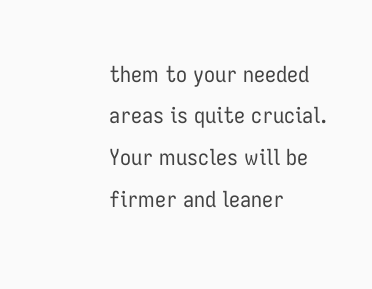them to your needed areas is quite crucial. Your muscles will be firmer and leaner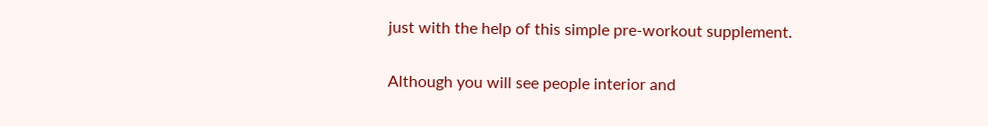just with the help of this simple pre-workout supplement.

Although you will see people interior and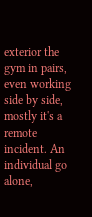exterior the gym in pairs, even working side by side, mostly it's a remote incident. An individual go alone,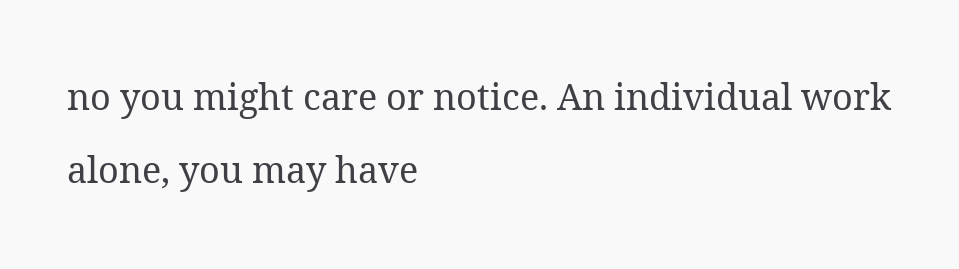no you might care or notice. An individual work alone, you may have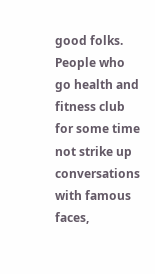good folks. People who go health and fitness club for some time not strike up conversations with famous faces,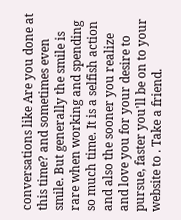conversations like Are you done at this time? and sometimes even smile. But generally the smile is rare when working and spending so much time. It is a selfish action and also the sooner you realize and love you for your desire to pursue, faster you'll be on to your website to . Take a friend.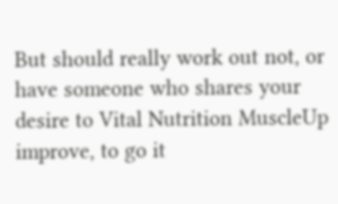But should really work out not, or have someone who shares your desire to Vital Nutrition MuscleUp improve, to go it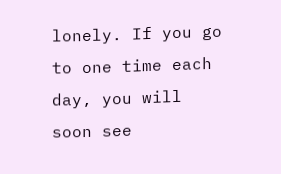lonely. If you go to one time each day, you will soon see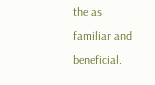the as familiar and beneficial.